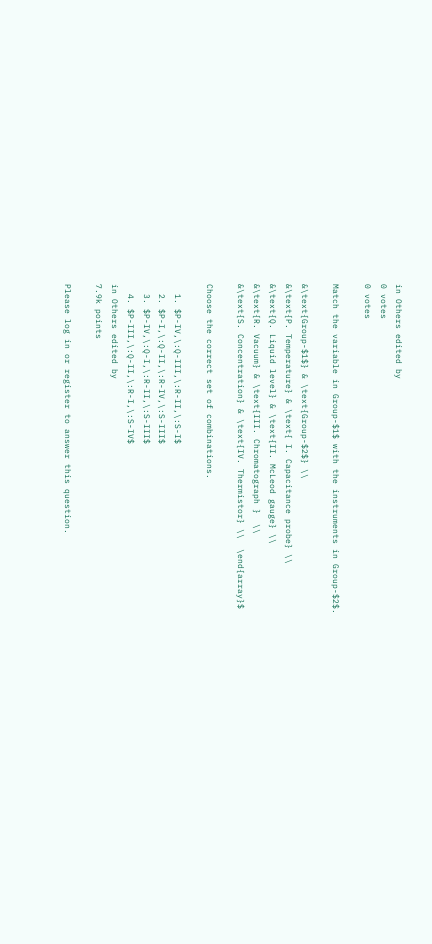in Others edited by
0 votes
0 votes

Match the variable in Group-$1$ with the instruments in Group-$2$.

&\text{Group-$1$} & \text{Group-$2$} \\
&\text{P. Temperature} & \text{ I. Capacitance probe} \\
&\text{Q. Liquid level} & \text{II. McLeod gauge} \\
&\text{R. Vacuum} & \text{III. Chromatograph }  \\
&\text{S. Concentration} & \text{IV. Thermistor} \\  \end{array}$

Choose the correct set of combinations.

  1. $P-IV,\:Q-III,\:R-II,\:S-I$
  2. $P-I,\:Q-II,\:R-IV,\:S-III$
  3. $P-IV,\:Q-I,\:R-II,\:S-III$
  4. $P-III,\:Q-II,\:R-I,\:S-IV$
in Others edited by
7.9k points

Please log in or register to answer this question.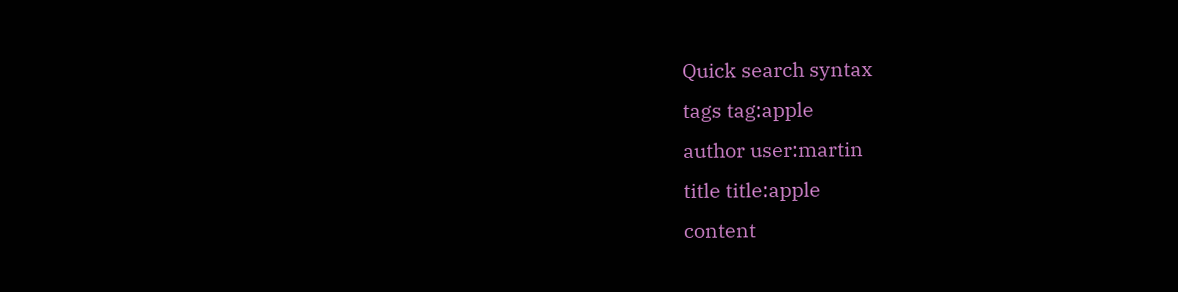Quick search syntax
tags tag:apple
author user:martin
title title:apple
content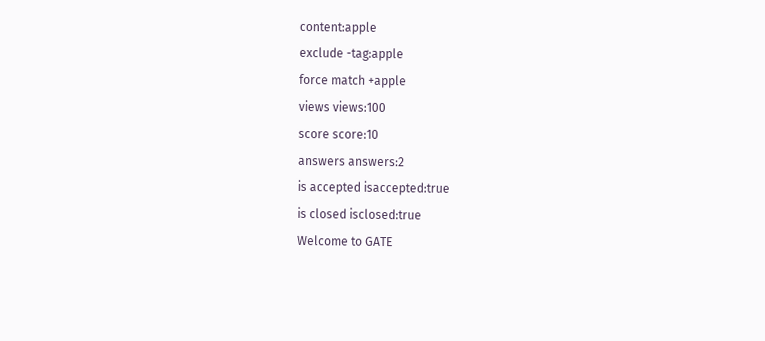content:apple
exclude -tag:apple
force match +apple
views views:100
score score:10
answers answers:2
is accepted isaccepted:true
is closed isclosed:true
Welcome to GATE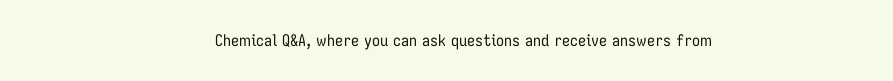Chemical Q&A, where you can ask questions and receive answers from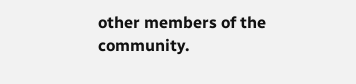other members of the community.